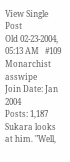View Single Post
Old 02-23-2004, 05:13 AM   #109
Monarchist asswipe
Join Date: Jan 2004
Posts: 1,187
Sukara looks at him. "Well,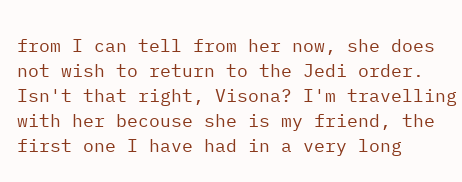from I can tell from her now, she does not wish to return to the Jedi order. Isn't that right, Visona? I'm travelling with her becouse she is my friend, the first one I have had in a very long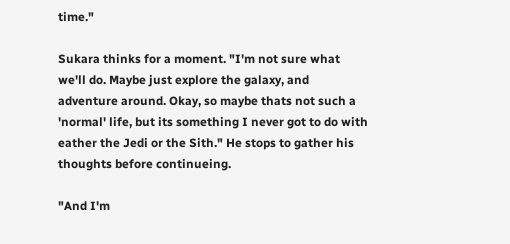time."

Sukara thinks for a moment. "I'm not sure what we'll do. Maybe just explore the galaxy, and adventure around. Okay, so maybe thats not such a 'normal' life, but its something I never got to do with eather the Jedi or the Sith." He stops to gather his thoughts before continueing.

"And I'm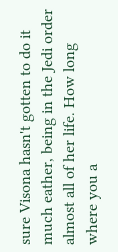sure Visona hasn't gotten to do it much eather, being in the Jedi order almost all of her life. How long where you a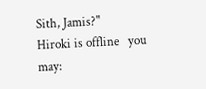Sith, Jamis?"
Hiroki is offline   you may: